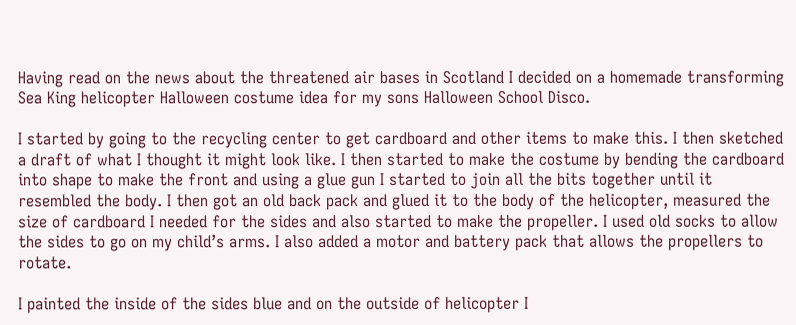Having read on the news about the threatened air bases in Scotland I decided on a homemade transforming Sea King helicopter Halloween costume idea for my sons Halloween School Disco.

I started by going to the recycling center to get cardboard and other items to make this. I then sketched a draft of what I thought it might look like. I then started to make the costume by bending the cardboard into shape to make the front and using a glue gun I started to join all the bits together until it resembled the body. I then got an old back pack and glued it to the body of the helicopter, measured the size of cardboard I needed for the sides and also started to make the propeller. I used old socks to allow the sides to go on my child’s arms. I also added a motor and battery pack that allows the propellers to rotate.

I painted the inside of the sides blue and on the outside of helicopter I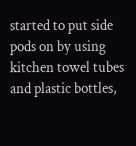started to put side pods on by using kitchen towel tubes and plastic bottles,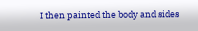I then painted the body and sides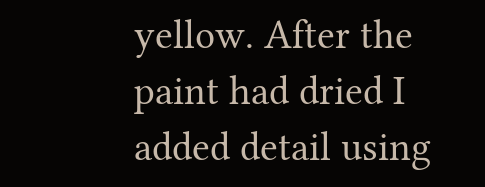yellow. After the paint had dried I added detail using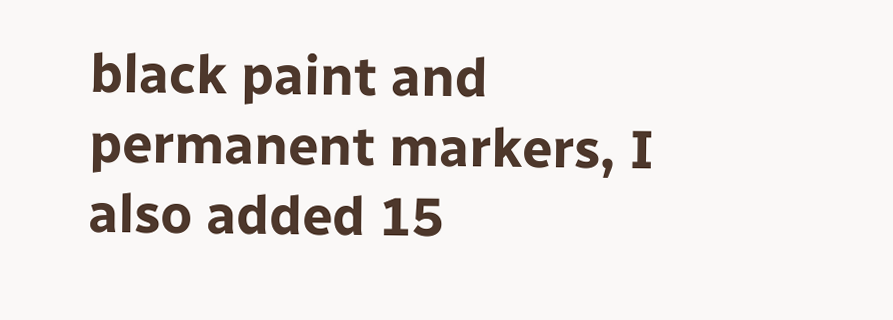black paint and permanent markers, I also added 15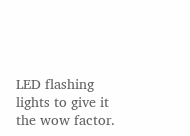LED flashing lights to give it the wow factor.